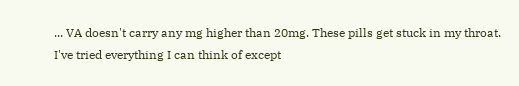... VA doesn't carry any mg higher than 20mg. These pills get stuck in my throat. I've tried everything I can think of except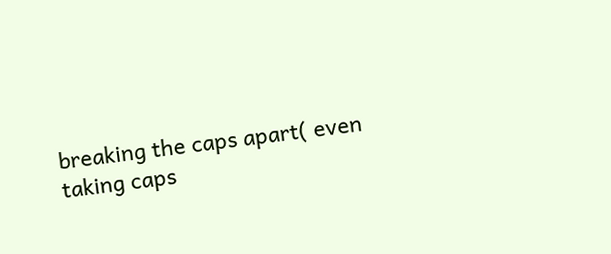breaking the caps apart( even taking caps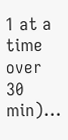1 at a time over 30 min)...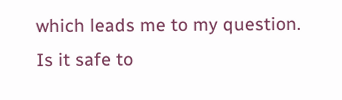which leads me to my question. Is it safe to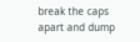break the caps apart and dump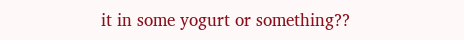it in some yogurt or something??